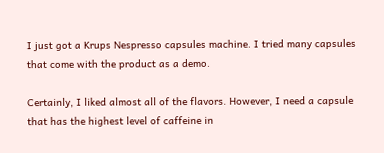I just got a Krups Nespresso capsules machine. I tried many capsules that come with the product as a demo.

Certainly, I liked almost all of the flavors. However, I need a capsule that has the highest level of caffeine in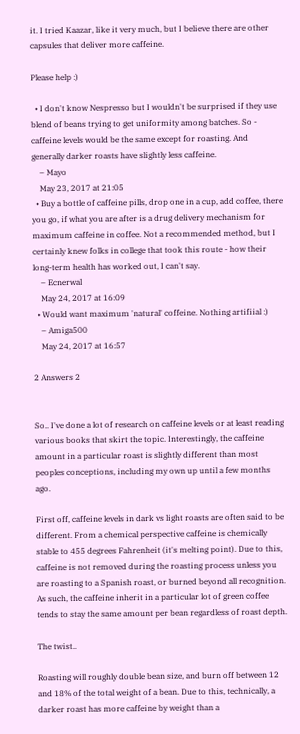it. I tried Kaazar, like it very much, but I believe there are other capsules that deliver more caffeine.

Please help :)

  • I don't know Nespresso but I wouldn't be surprised if they use blend of beans trying to get uniformity among batches. So - caffeine levels would be the same except for roasting. And generally darker roasts have slightly less caffeine.
    – Mayo
    May 23, 2017 at 21:05
  • Buy a bottle of caffeine pills, drop one in a cup, add coffee, there you go, if what you are after is a drug delivery mechanism for maximum caffeine in coffee. Not a recommended method, but I certainly knew folks in college that took this route - how their long-term health has worked out, I can't say.
    – Ecnerwal
    May 24, 2017 at 16:09
  • Would want maximum 'natural' coffeine. Nothing artifiial :)
    – Amiga500
    May 24, 2017 at 16:57

2 Answers 2


So.. I've done a lot of research on caffeine levels or at least reading various books that skirt the topic. Interestingly, the caffeine amount in a particular roast is slightly different than most peoples conceptions, including my own up until a few months ago.

First off, caffeine levels in dark vs light roasts are often said to be different. From a chemical perspective caffeine is chemically stable to 455 degrees Fahrenheit (it's melting point). Due to this, caffeine is not removed during the roasting process unless you are roasting to a Spanish roast, or burned beyond all recognition. As such, the caffeine inherit in a particular lot of green coffee tends to stay the same amount per bean regardless of roast depth.

The twist..

Roasting will roughly double bean size, and burn off between 12 and 18% of the total weight of a bean. Due to this, technically, a darker roast has more caffeine by weight than a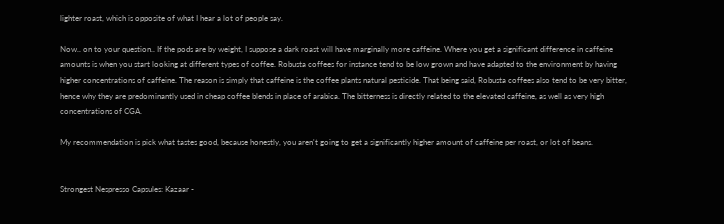lighter roast, which is opposite of what I hear a lot of people say.

Now.. on to your question.. If the pods are by weight, I suppose a dark roast will have marginally more caffeine. Where you get a significant difference in caffeine amounts is when you start looking at different types of coffee. Robusta coffees for instance tend to be low grown and have adapted to the environment by having higher concentrations of caffeine. The reason is simply that caffeine is the coffee plants natural pesticide. That being said, Robusta coffees also tend to be very bitter, hence why they are predominantly used in cheap coffee blends in place of arabica. The bitterness is directly related to the elevated caffeine, as well as very high concentrations of CGA.

My recommendation is pick what tastes good, because honestly, you aren't going to get a significantly higher amount of caffeine per roast, or lot of beans.


Strongest Nespresso Capsules: Kazaar -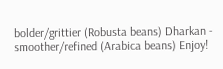bolder/grittier (Robusta beans) Dharkan - smoother/refined (Arabica beans) Enjoy!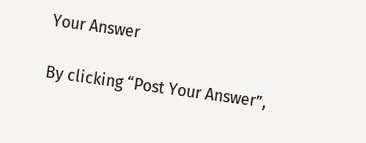Your Answer

By clicking “Post Your Answer”,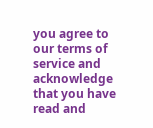you agree to our terms of service and acknowledge that you have read and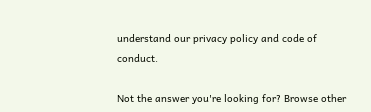understand our privacy policy and code of conduct.

Not the answer you're looking for? Browse other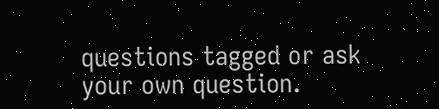questions tagged or ask your own question.